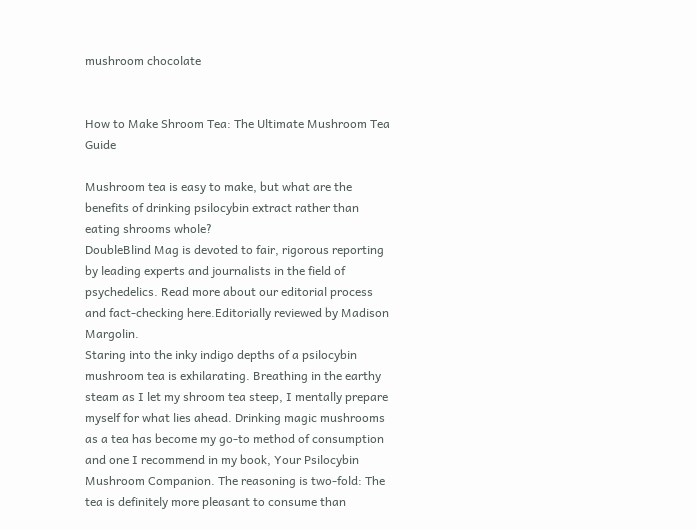mushroom chocolate


How to Make Shroom Tea: The Ultimate Mushroom Tea Guide

Mushroom tea is easy to make, but what are the benefits of drinking psilocybin extract rather than eating shrooms whole?
DoubleBlind Mag is devoted to fair, rigorous reporting by leading experts and journalists in the field of psychedelics. Read more about our editorial process and fact-checking here.Editorially reviewed by Madison Margolin.
Staring into the inky indigo depths of a psilocybin mushroom tea is exhilarating. Breathing in the earthy steam as I let my shroom tea steep, I mentally prepare myself for what lies ahead. Drinking magic mushrooms as a tea has become my go-to method of consumption and one I recommend in my book, Your Psilocybin Mushroom Companion. The reasoning is two-fold: The tea is definitely more pleasant to consume than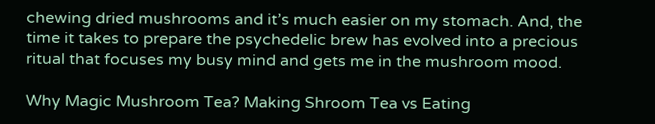chewing dried mushrooms and it’s much easier on my stomach. And, the time it takes to prepare the psychedelic brew has evolved into a precious ritual that focuses my busy mind and gets me in the mushroom mood.

Why Magic Mushroom Tea? Making Shroom Tea vs Eating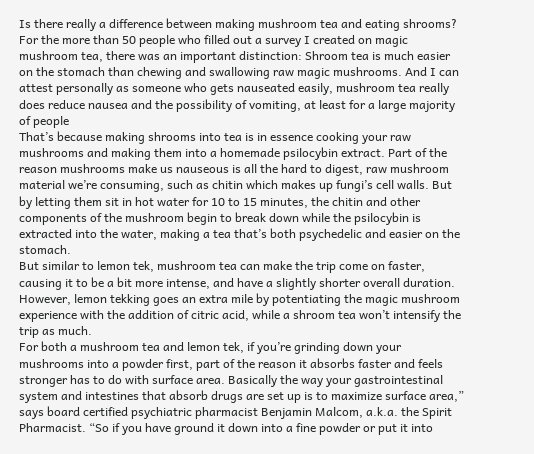Is there really a difference between making mushroom tea and eating shrooms? For the more than 50 people who filled out a survey I created on magic mushroom tea, there was an important distinction: Shroom tea is much easier on the stomach than chewing and swallowing raw magic mushrooms. And I can attest personally as someone who gets nauseated easily, mushroom tea really does reduce nausea and the possibility of vomiting, at least for a large majority of people
That’s because making shrooms into tea is in essence cooking your raw mushrooms and making them into a homemade psilocybin extract. Part of the reason mushrooms make us nauseous is all the hard to digest, raw mushroom material we’re consuming, such as chitin which makes up fungi’s cell walls. But by letting them sit in hot water for 10 to 15 minutes, the chitin and other components of the mushroom begin to break down while the psilocybin is extracted into the water, making a tea that’s both psychedelic and easier on the stomach.
But similar to lemon tek, mushroom tea can make the trip come on faster, causing it to be a bit more intense, and have a slightly shorter overall duration. However, lemon tekking goes an extra mile by potentiating the magic mushroom experience with the addition of citric acid, while a shroom tea won’t intensify the trip as much.
For both a mushroom tea and lemon tek, if you’re grinding down your mushrooms into a powder first, part of the reason it absorbs faster and feels stronger has to do with surface area. Basically the way your gastrointestinal system and intestines that absorb drugs are set up is to maximize surface area,” says board certified psychiatric pharmacist Benjamin Malcom, a.k.a. the Spirit Pharmacist. “So if you have ground it down into a fine powder or put it into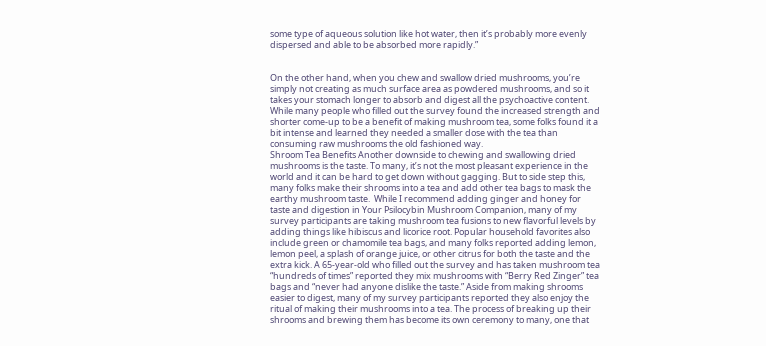some type of aqueous solution like hot water, then it’s probably more evenly dispersed and able to be absorbed more rapidly.”


On the other hand, when you chew and swallow dried mushrooms, you’re simply not creating as much surface area as powdered mushrooms, and so it takes your stomach longer to absorb and digest all the psychoactive content. While many people who filled out the survey found the increased strength and shorter come-up to be a benefit of making mushroom tea, some folks found it a bit intense and learned they needed a smaller dose with the tea than consuming raw mushrooms the old fashioned way.
Shroom Tea Benefits Another downside to chewing and swallowing dried mushrooms is the taste. To many, it’s not the most pleasant experience in the world and it can be hard to get down without gagging. But to side step this, many folks make their shrooms into a tea and add other tea bags to mask the earthy mushroom taste.  While I recommend adding ginger and honey for taste and digestion in Your Psilocybin Mushroom Companion, many of my survey participants are taking mushroom tea fusions to new flavorful levels by adding things like hibiscus and licorice root. Popular household favorites also include green or chamomile tea bags, and many folks reported adding lemon, lemon peel, a splash of orange juice, or other citrus for both the taste and the extra kick. A 65-year-old who filled out the survey and has taken mushroom tea “hundreds of times” reported they mix mushrooms with “Berry Red Zinger” tea bags and “never had anyone dislike the taste.” Aside from making shrooms easier to digest, many of my survey participants reported they also enjoy the ritual of making their mushrooms into a tea. The process of breaking up their shrooms and brewing them has become its own ceremony to many, one that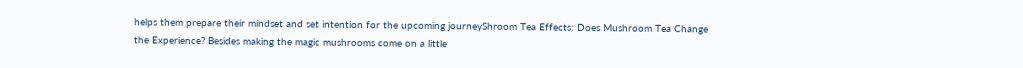helps them prepare their mindset and set intention for the upcoming journeyShroom Tea Effects: Does Mushroom Tea Change the Experience? Besides making the magic mushrooms come on a little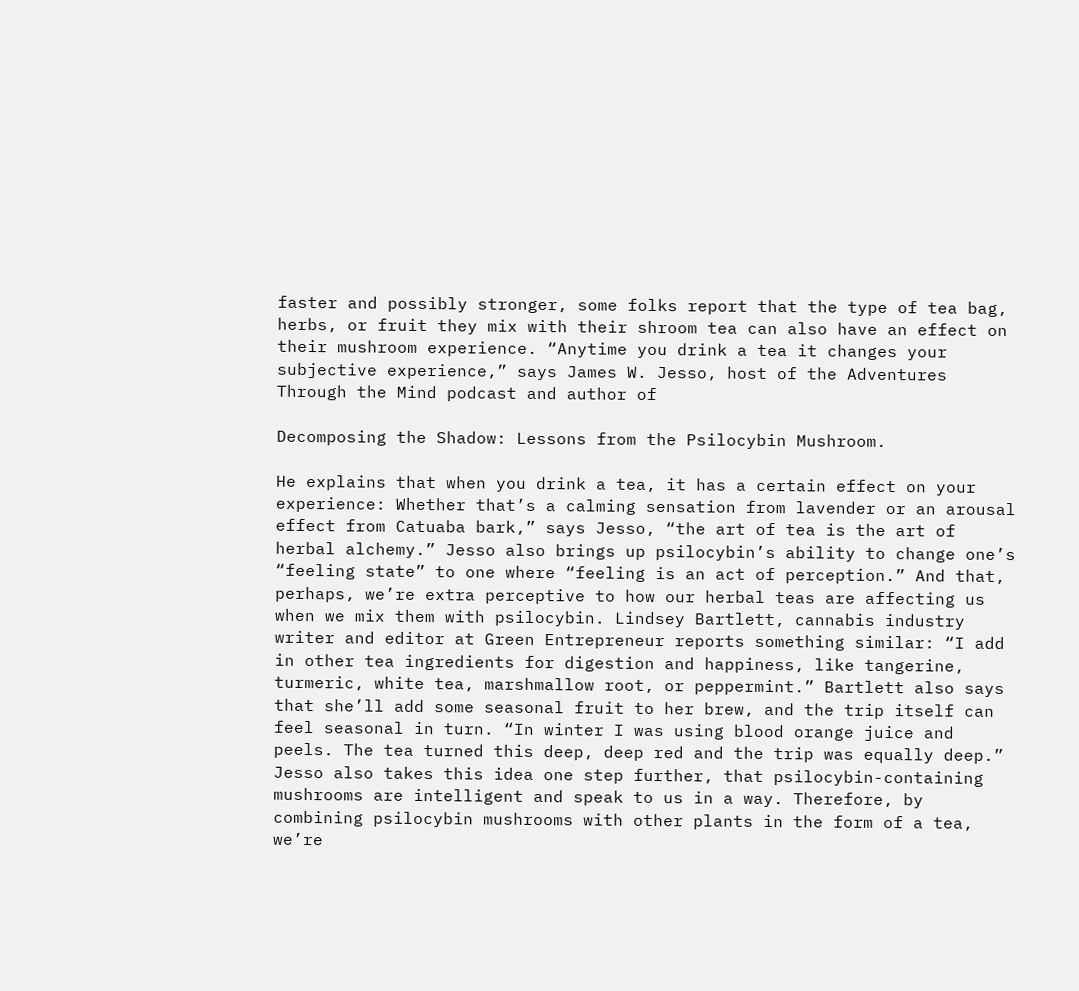faster and possibly stronger, some folks report that the type of tea bag, herbs, or fruit they mix with their shroom tea can also have an effect on their mushroom experience. “Anytime you drink a tea it changes your subjective experience,” says James W. Jesso, host of the Adventures Through the Mind podcast and author of

Decomposing the Shadow: Lessons from the Psilocybin Mushroom.

He explains that when you drink a tea, it has a certain effect on your experience: Whether that’s a calming sensation from lavender or an arousal effect from Catuaba bark,” says Jesso, “the art of tea is the art of herbal alchemy.” Jesso also brings up psilocybin’s ability to change one’s “feeling state” to one where “feeling is an act of perception.” And that, perhaps, we’re extra perceptive to how our herbal teas are affecting us when we mix them with psilocybin. Lindsey Bartlett, cannabis industry writer and editor at Green Entrepreneur reports something similar: “I add in other tea ingredients for digestion and happiness, like tangerine, turmeric, white tea, marshmallow root, or peppermint.” Bartlett also says that she’ll add some seasonal fruit to her brew, and the trip itself can feel seasonal in turn. “In winter I was using blood orange juice and peels. The tea turned this deep, deep red and the trip was equally deep.”
Jesso also takes this idea one step further, that psilocybin-containing mushrooms are intelligent and speak to us in a way. Therefore, by combining psilocybin mushrooms with other plants in the form of a tea, we’re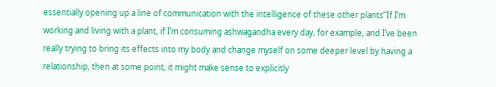essentially opening up a line of communication with the intelligence of these other plants“If I’m working and living with a plant, if I’m consuming ashwagandha every day, for example, and I’ve been really trying to bring its effects into my body and change myself on some deeper level by having a relationship, then at some point, it might make sense to explicitly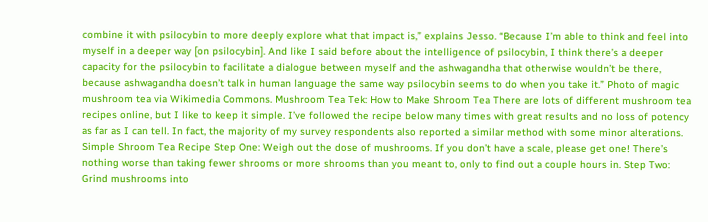combine it with psilocybin to more deeply explore what that impact is,” explains Jesso. “Because I’m able to think and feel into myself in a deeper way [on psilocybin]. And like I said before about the intelligence of psilocybin, I think there’s a deeper capacity for the psilocybin to facilitate a dialogue between myself and the ashwagandha that otherwise wouldn’t be there, because ashwagandha doesn’t talk in human language the same way psilocybin seems to do when you take it.” Photo of magic mushroom tea via Wikimedia Commons. Mushroom Tea Tek: How to Make Shroom Tea There are lots of different mushroom tea recipes online, but I like to keep it simple. I’ve followed the recipe below many times with great results and no loss of potency as far as I can tell. In fact, the majority of my survey respondents also reported a similar method with some minor alterations. Simple Shroom Tea Recipe Step One: Weigh out the dose of mushrooms. If you don’t have a scale, please get one! There’s nothing worse than taking fewer shrooms or more shrooms than you meant to, only to find out a couple hours in. Step Two: Grind mushrooms into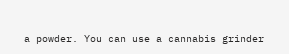a powder. You can use a cannabis grinder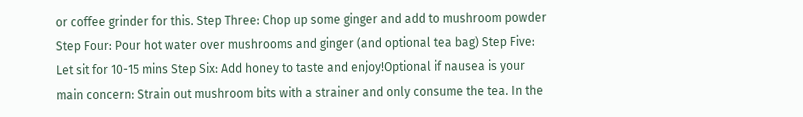or coffee grinder for this. Step Three: Chop up some ginger and add to mushroom powder Step Four: Pour hot water over mushrooms and ginger (and optional tea bag) Step Five: Let sit for 10-15 mins Step Six: Add honey to taste and enjoy!Optional if nausea is your main concern: Strain out mushroom bits with a strainer and only consume the tea. In the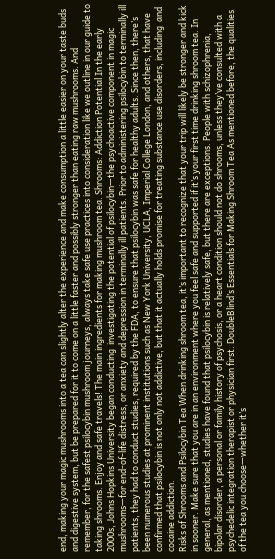end, making your magic mushrooms into a tea can slightly alter the experience and make consumption a little easier on your taste buds and digestive system, but be prepared for it to come on a little faster and possibly stronger than eating raw mushrooms. And remember, for the safest psilocybin mushroom journeys, always take safe use practices into consideration like we outline in our guide to taking shrooms. Enjoy and safe travels! The main ingredients for making mushroom tea. Shrooms: Addiction Potential In the early 2000s, Johns Hopkins University began conducting  investigating the potential of psilocybin—the psychoactive component in magic mushrooms—for end-of-life distress, or anxiety and depression in terminally ill patients. Prior to administering psilocybin to terminally ill patients, they had to conduct studies, required by the FDA, to ensure that psilocybin was safe for healthy adults. Since then, there’s been numerous studies at prominent institutions such as New York University, UCLA, Imperial College London, and others, that have confirmed that psilocybin is not only not addictive, but that it actually holds promise for treating substance use disorders, including  and cocaine addiction.
Risks of Shrooms and Psilocybin Tea When drinking shroom tea, it’s important to recognize that your trip will likely be stronger and kick in sooner. Make sure that you are in an environment where you feel safe and supported if it’s your first time drinking shroom tea. In general, as mentioned, studies have found that psilocybin is relatively safe, but there are exceptions. People with schizophrenia, bipolar disorder, a personal or family history of psychosis, or a heart condition should not do shrooms, unless they’ve consulted with a psychedelic integration therapist or physician first. DoubleBlind’s Essentials for Making Shroom Tea As mentioned before, the qualities of the tea you choose—whether it’s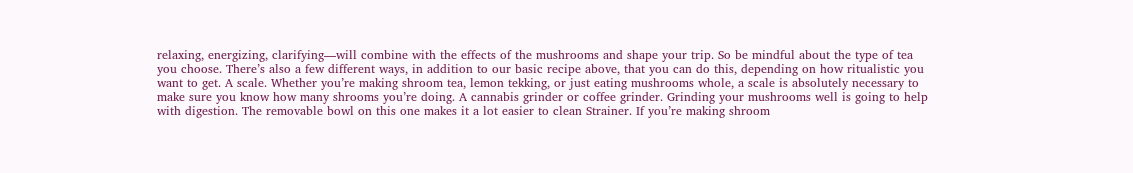relaxing, energizing, clarifying—will combine with the effects of the mushrooms and shape your trip. So be mindful about the type of tea you choose. There’s also a few different ways, in addition to our basic recipe above, that you can do this, depending on how ritualistic you want to get. A scale. Whether you’re making shroom tea, lemon tekking, or just eating mushrooms whole, a scale is absolutely necessary to make sure you know how many shrooms you’re doing. A cannabis grinder or coffee grinder. Grinding your mushrooms well is going to help with digestion. The removable bowl on this one makes it a lot easier to clean Strainer. If you’re making shroom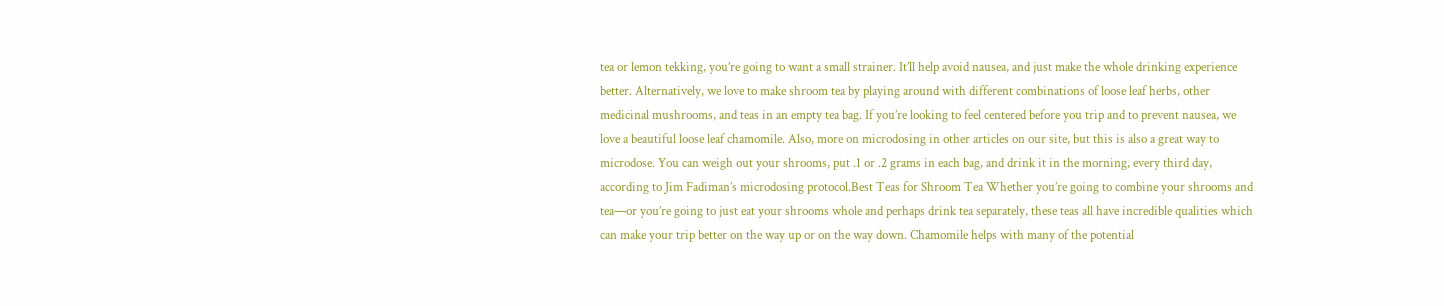tea or lemon tekking, you’re going to want a small strainer. It’ll help avoid nausea, and just make the whole drinking experience better. Alternatively, we love to make shroom tea by playing around with different combinations of loose leaf herbs, other medicinal mushrooms, and teas in an empty tea bag. If you’re looking to feel centered before you trip and to prevent nausea, we love a beautiful loose leaf chamomile. Also, more on microdosing in other articles on our site, but this is also a great way to microdose. You can weigh out your shrooms, put .1 or .2 grams in each bag, and drink it in the morning, every third day, according to Jim Fadiman’s microdosing protocol.Best Teas for Shroom Tea Whether you’re going to combine your shrooms and tea—or you’re going to just eat your shrooms whole and perhaps drink tea separately, these teas all have incredible qualities which can make your trip better on the way up or on the way down. Chamomile helps with many of the potential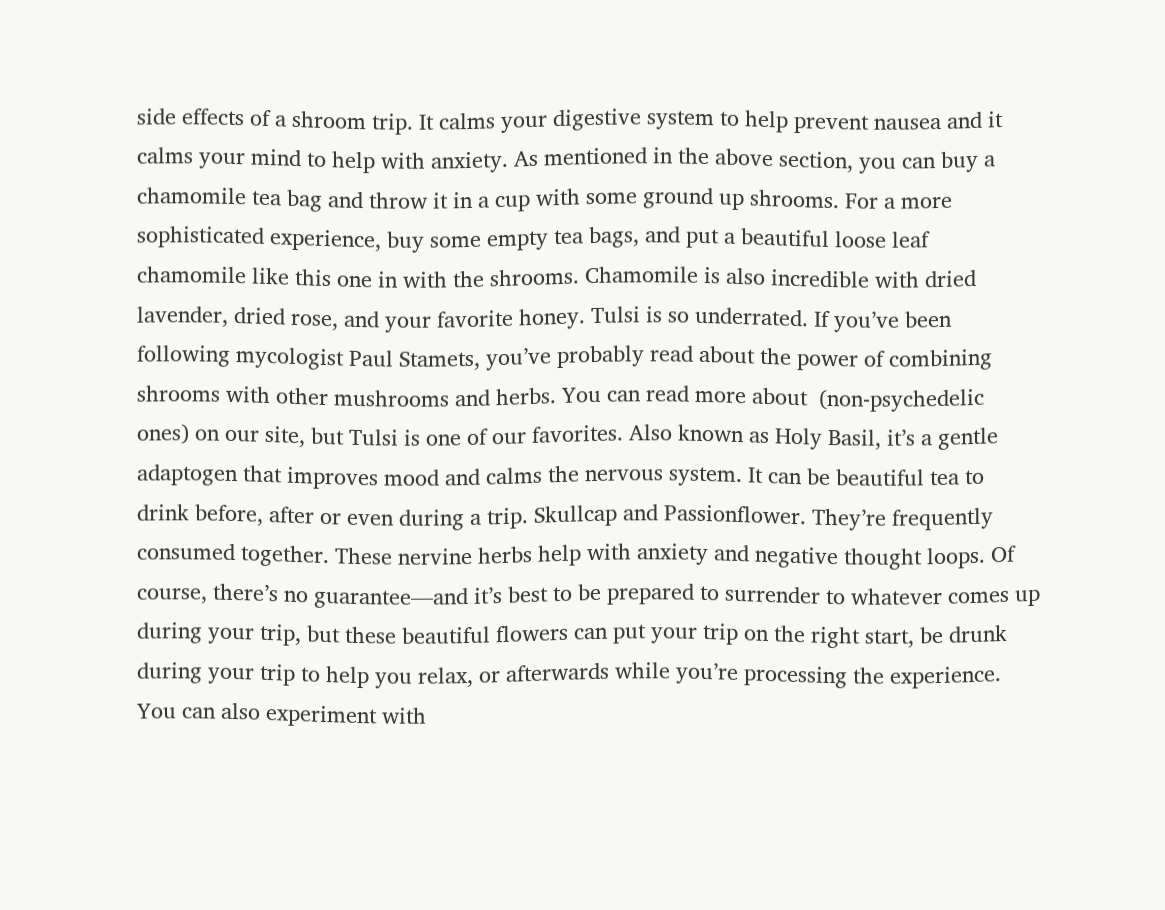side effects of a shroom trip. It calms your digestive system to help prevent nausea and it calms your mind to help with anxiety. As mentioned in the above section, you can buy a chamomile tea bag and throw it in a cup with some ground up shrooms. For a more sophisticated experience, buy some empty tea bags, and put a beautiful loose leaf chamomile like this one in with the shrooms. Chamomile is also incredible with dried lavender, dried rose, and your favorite honey. Tulsi is so underrated. If you’ve been following mycologist Paul Stamets, you’ve probably read about the power of combining shrooms with other mushrooms and herbs. You can read more about  (non-psychedelic ones) on our site, but Tulsi is one of our favorites. Also known as Holy Basil, it’s a gentle adaptogen that improves mood and calms the nervous system. It can be beautiful tea to drink before, after or even during a trip. Skullcap and Passionflower. They’re frequently consumed together. These nervine herbs help with anxiety and negative thought loops. Of course, there’s no guarantee—and it’s best to be prepared to surrender to whatever comes up during your trip, but these beautiful flowers can put your trip on the right start, be drunk during your trip to help you relax, or afterwards while you’re processing the experience. You can also experiment with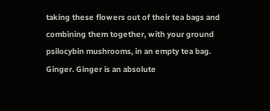taking these flowers out of their tea bags and combining them together, with your ground psilocybin mushrooms, in an empty tea bag. Ginger. Ginger is an absolute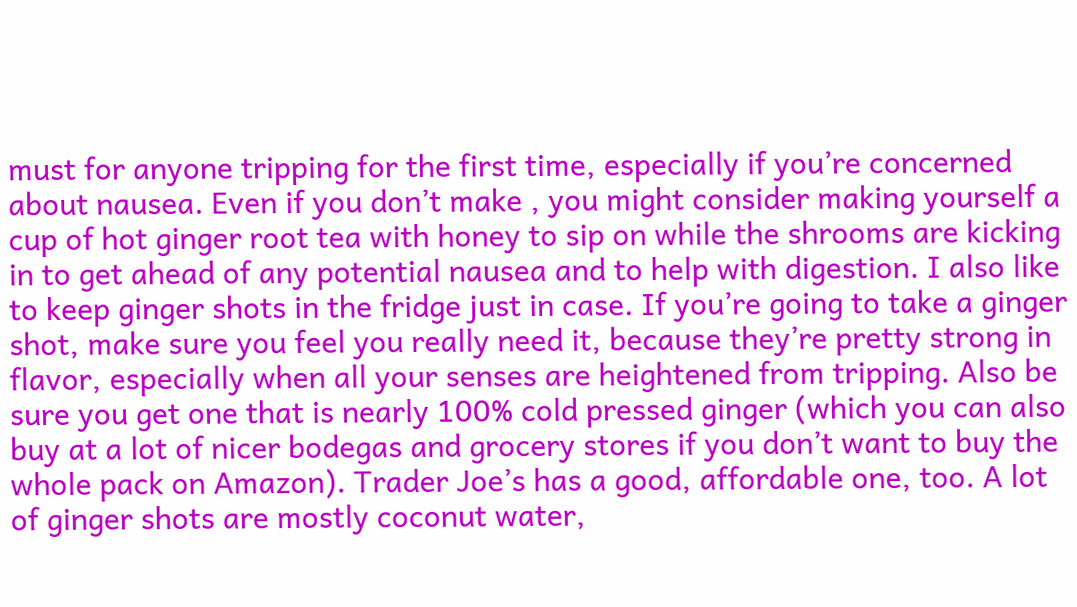must for anyone tripping for the first time, especially if you’re concerned about nausea. Even if you don’t make , you might consider making yourself a cup of hot ginger root tea with honey to sip on while the shrooms are kicking in to get ahead of any potential nausea and to help with digestion. I also like to keep ginger shots in the fridge just in case. If you’re going to take a ginger shot, make sure you feel you really need it, because they’re pretty strong in flavor, especially when all your senses are heightened from tripping. Also be sure you get one that is nearly 100% cold pressed ginger (which you can also buy at a lot of nicer bodegas and grocery stores if you don’t want to buy the whole pack on Amazon). Trader Joe’s has a good, affordable one, too. A lot of ginger shots are mostly coconut water,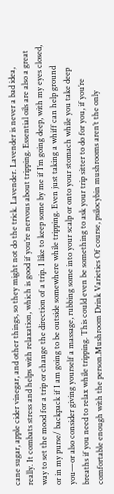cane sugar, apple cider vinegar, and other things, so they might not do the trick. Lavender. Lavender is never a bad idea, really. It combats stress and helps with relaxation, which is good if you’re nervous about tripping. Essential oils are also a great way to set the mood for a trip or change the direction of a trip. I like to keep some by me if I’m going deep, with my eyes closed, or in my purse/ backpack if I am going to be outside somewhere while tripping. Even just taking a whiff can help ground you—or also consider giving yourself a massage, rubbing some into your scalp or onto your stomach while you take deep breaths if you need to relax while tripping. This could even be something to ask your trip sitter to do for you, if you’re comfortable enough with the person.Mushroom Drink Varieties Of course, psilocybin mushrooms aren’t the only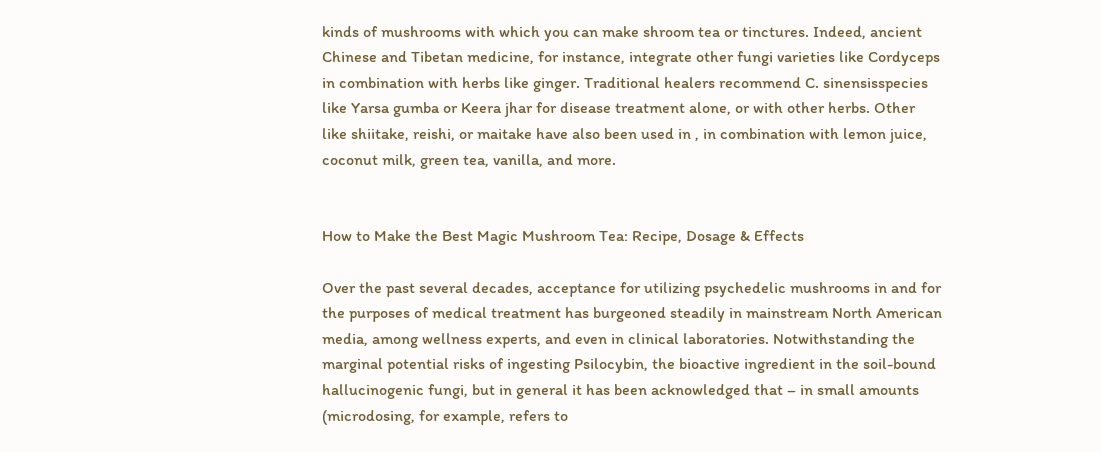kinds of mushrooms with which you can make shroom tea or tinctures. Indeed, ancient Chinese and Tibetan medicine, for instance, integrate other fungi varieties like Cordyceps in combination with herbs like ginger. Traditional healers recommend C. sinensisspecies like Yarsa gumba or Keera jhar for disease treatment alone, or with other herbs. Other  like shiitake, reishi, or maitake have also been used in , in combination with lemon juice, coconut milk, green tea, vanilla, and more.


How to Make the Best Magic Mushroom Tea: Recipe, Dosage & Effects

Over the past several decades, acceptance for utilizing psychedelic mushrooms in and for the purposes of medical treatment has burgeoned steadily in mainstream North American media, among wellness experts, and even in clinical laboratories. Notwithstanding the marginal potential risks of ingesting Psilocybin, the bioactive ingredient in the soil-bound hallucinogenic fungi, but in general it has been acknowledged that – in small amounts (microdosing, for example, refers to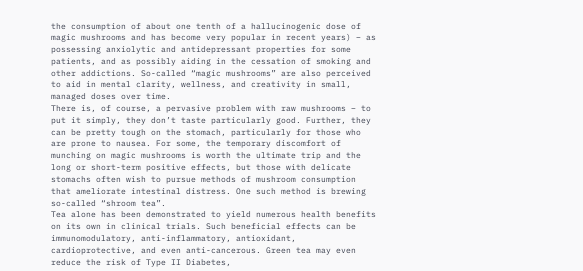the consumption of about one tenth of a hallucinogenic dose of magic mushrooms and has become very popular in recent years) – as possessing anxiolytic and antidepressant properties for some patients, and as possibly aiding in the cessation of smoking and other addictions. So-called “magic mushrooms” are also perceived to aid in mental clarity, wellness, and creativity in small, managed doses over time.
There is, of course, a pervasive problem with raw mushrooms – to put it simply, they don’t taste particularly good. Further, they can be pretty tough on the stomach, particularly for those who are prone to nausea. For some, the temporary discomfort of munching on magic mushrooms is worth the ultimate trip and the long or short-term positive effects, but those with delicate stomachs often wish to pursue methods of mushroom consumption that ameliorate intestinal distress. One such method is brewing so-called “shroom tea”.
Tea alone has been demonstrated to yield numerous health benefits on its own in clinical trials. Such beneficial effects can be immunomodulatory, anti-inflammatory, antioxidant, cardioprotective, and even anti-cancerous. Green tea may even reduce the risk of Type II Diabetes,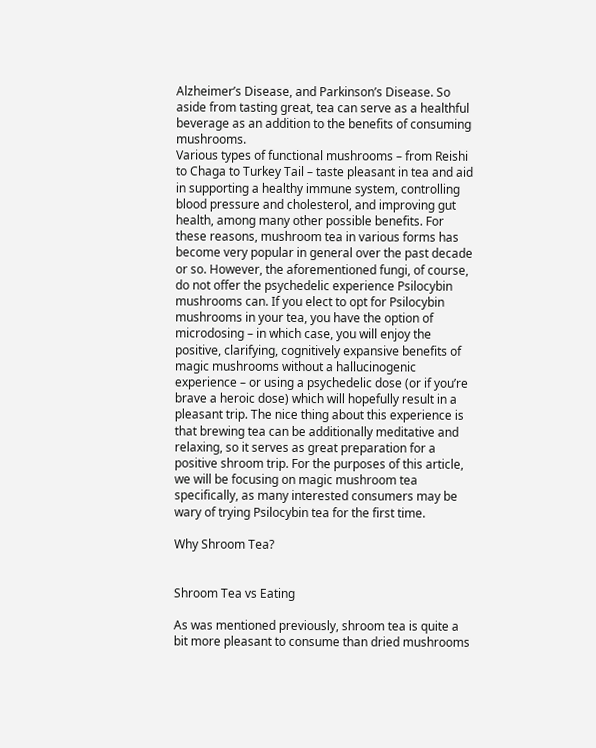Alzheimer’s Disease, and Parkinson’s Disease. So aside from tasting great, tea can serve as a healthful beverage as an addition to the benefits of consuming mushrooms.
Various types of functional mushrooms – from Reishi to Chaga to Turkey Tail – taste pleasant in tea and aid in supporting a healthy immune system, controlling blood pressure and cholesterol, and improving gut health, among many other possible benefits. For these reasons, mushroom tea in various forms has become very popular in general over the past decade or so. However, the aforementioned fungi, of course, do not offer the psychedelic experience Psilocybin mushrooms can. If you elect to opt for Psilocybin mushrooms in your tea, you have the option of microdosing – in which case, you will enjoy the positive, clarifying, cognitively expansive benefits of magic mushrooms without a hallucinogenic experience – or using a psychedelic dose (or if you’re brave a heroic dose) which will hopefully result in a pleasant trip. The nice thing about this experience is that brewing tea can be additionally meditative and relaxing, so it serves as great preparation for a positive shroom trip. For the purposes of this article, we will be focusing on magic mushroom tea specifically, as many interested consumers may be wary of trying Psilocybin tea for the first time.

Why Shroom Tea?


Shroom Tea vs Eating

As was mentioned previously, shroom tea is quite a bit more pleasant to consume than dried mushrooms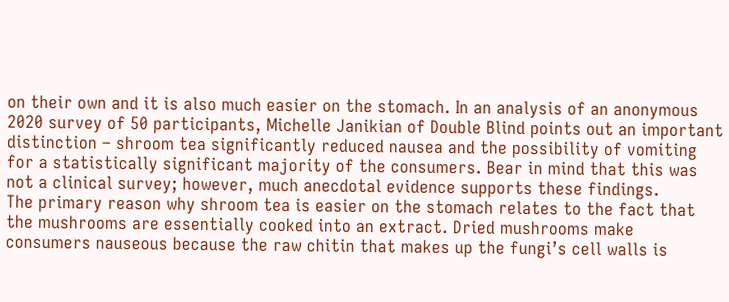on their own and it is also much easier on the stomach. In an analysis of an anonymous 2020 survey of 50 participants, Michelle Janikian of Double Blind points out an important distinction – shroom tea significantly reduced nausea and the possibility of vomiting for a statistically significant majority of the consumers. Bear in mind that this was not a clinical survey; however, much anecdotal evidence supports these findings.
The primary reason why shroom tea is easier on the stomach relates to the fact that the mushrooms are essentially cooked into an extract. Dried mushrooms make consumers nauseous because the raw chitin that makes up the fungi’s cell walls is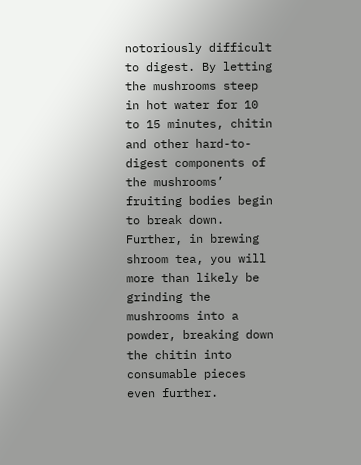notoriously difficult to digest. By letting the mushrooms steep in hot water for 10 to 15 minutes, chitin and other hard-to-digest components of the mushrooms’ fruiting bodies begin to break down. Further, in brewing shroom tea, you will more than likely be grinding the mushrooms into a powder, breaking down the chitin into consumable pieces even further.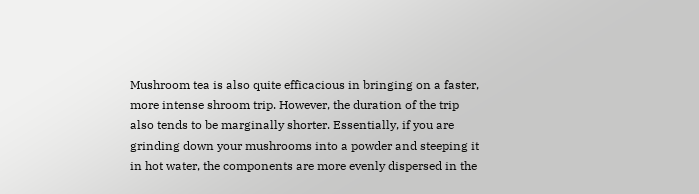Mushroom tea is also quite efficacious in bringing on a faster, more intense shroom trip. However, the duration of the trip also tends to be marginally shorter. Essentially, if you are grinding down your mushrooms into a powder and steeping it in hot water, the components are more evenly dispersed in the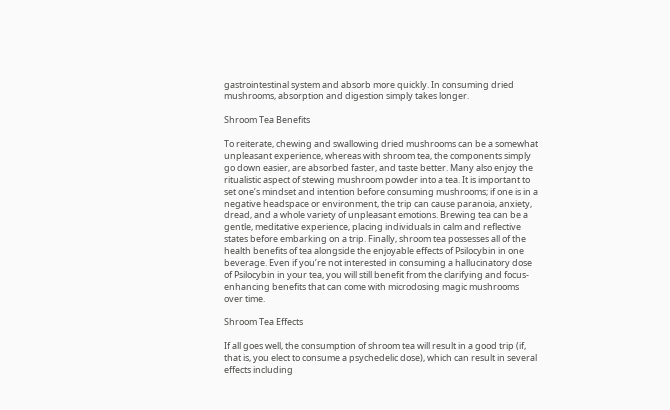gastrointestinal system and absorb more quickly. In consuming dried mushrooms, absorption and digestion simply takes longer.

Shroom Tea Benefits

To reiterate, chewing and swallowing dried mushrooms can be a somewhat unpleasant experience, whereas with shroom tea, the components simply go down easier, are absorbed faster, and taste better. Many also enjoy the ritualistic aspect of stewing mushroom powder into a tea. It is important to set one’s mindset and intention before consuming mushrooms; if one is in a negative headspace or environment, the trip can cause paranoia, anxiety, dread, and a whole variety of unpleasant emotions. Brewing tea can be a gentle, meditative experience, placing individuals in calm and reflective states before embarking on a trip. Finally, shroom tea possesses all of the health benefits of tea alongside the enjoyable effects of Psilocybin in one beverage. Even if you’re not interested in consuming a hallucinatory dose of Psilocybin in your tea, you will still benefit from the clarifying and focus-enhancing benefits that can come with microdosing magic mushrooms over time.

Shroom Tea Effects

If all goes well, the consumption of shroom tea will result in a good trip (if, that is, you elect to consume a psychedelic dose), which can result in several effects including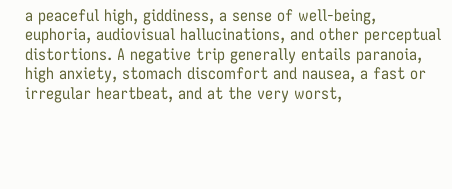a peaceful high, giddiness, a sense of well-being, euphoria, audiovisual hallucinations, and other perceptual distortions. A negative trip generally entails paranoia, high anxiety, stomach discomfort and nausea, a fast or irregular heartbeat, and at the very worst,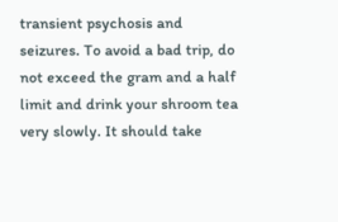transient psychosis and seizures. To avoid a bad trip, do not exceed the gram and a half limit and drink your shroom tea very slowly. It should take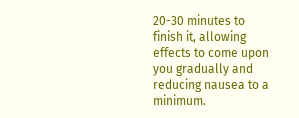20-30 minutes to finish it, allowing effects to come upon you gradually and reducing nausea to a minimum.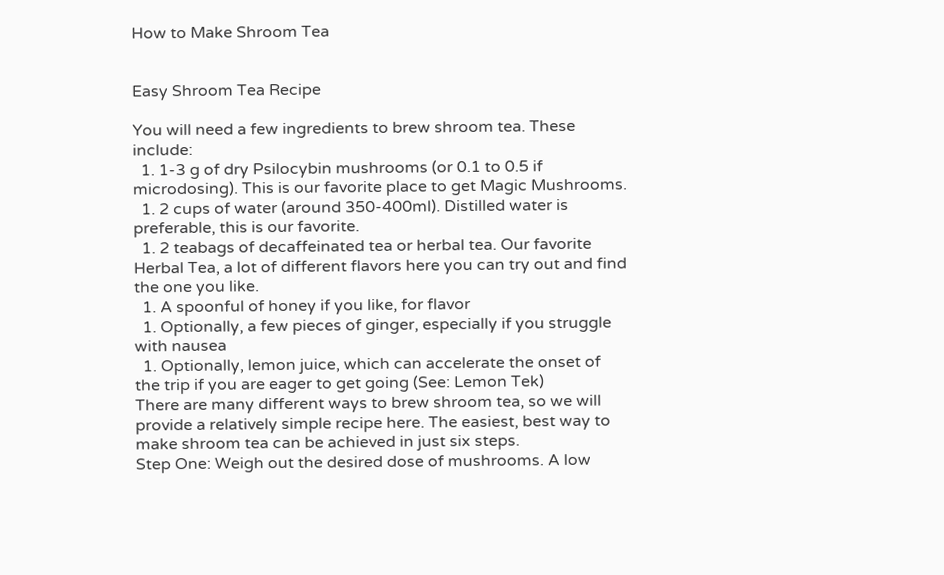How to Make Shroom Tea


Easy Shroom Tea Recipe

You will need a few ingredients to brew shroom tea. These include:
  1. 1-3 g of dry Psilocybin mushrooms (or 0.1 to 0.5 if microdosing). This is our favorite place to get Magic Mushrooms.
  1. 2 cups of water (around 350-400ml). Distilled water is preferable, this is our favorite.
  1. 2 teabags of decaffeinated tea or herbal tea. Our favorite Herbal Tea, a lot of different flavors here you can try out and find the one you like.
  1. A spoonful of honey if you like, for flavor
  1. Optionally, a few pieces of ginger, especially if you struggle with nausea
  1. Optionally, lemon juice, which can accelerate the onset of the trip if you are eager to get going (See: Lemon Tek)
There are many different ways to brew shroom tea, so we will provide a relatively simple recipe here. The easiest, best way to make shroom tea can be achieved in just six steps.
Step One: Weigh out the desired dose of mushrooms. A low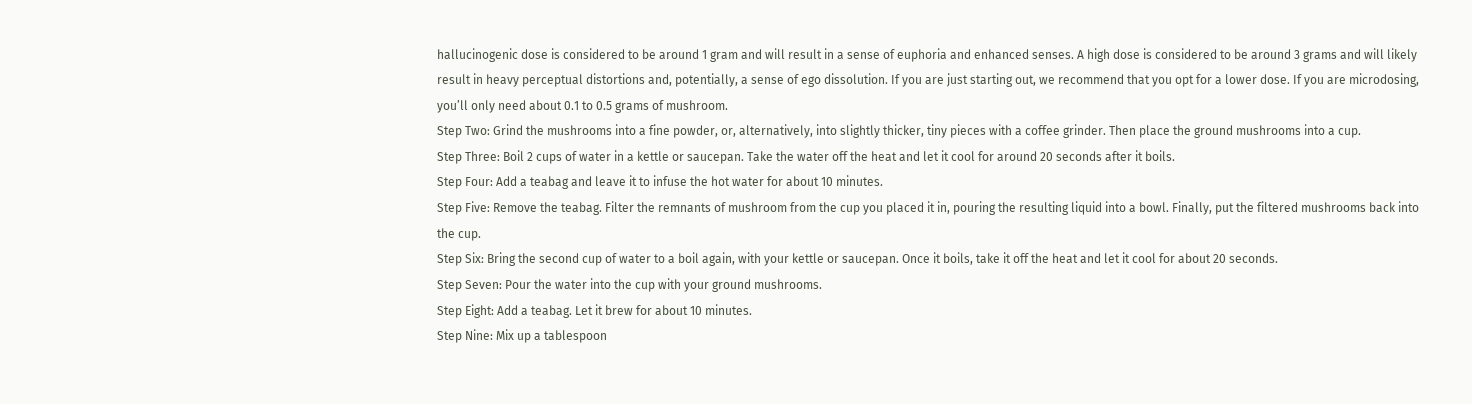hallucinogenic dose is considered to be around 1 gram and will result in a sense of euphoria and enhanced senses. A high dose is considered to be around 3 grams and will likely result in heavy perceptual distortions and, potentially, a sense of ego dissolution. If you are just starting out, we recommend that you opt for a lower dose. If you are microdosing, you’ll only need about 0.1 to 0.5 grams of mushroom.
Step Two: Grind the mushrooms into a fine powder, or, alternatively, into slightly thicker, tiny pieces with a coffee grinder. Then place the ground mushrooms into a cup.
Step Three: Boil 2 cups of water in a kettle or saucepan. Take the water off the heat and let it cool for around 20 seconds after it boils.
Step Four: Add a teabag and leave it to infuse the hot water for about 10 minutes.
Step Five: Remove the teabag. Filter the remnants of mushroom from the cup you placed it in, pouring the resulting liquid into a bowl. Finally, put the filtered mushrooms back into the cup.
Step Six: Bring the second cup of water to a boil again, with your kettle or saucepan. Once it boils, take it off the heat and let it cool for about 20 seconds.
Step Seven: Pour the water into the cup with your ground mushrooms.
Step Eight: Add a teabag. Let it brew for about 10 minutes.
Step Nine: Mix up a tablespoon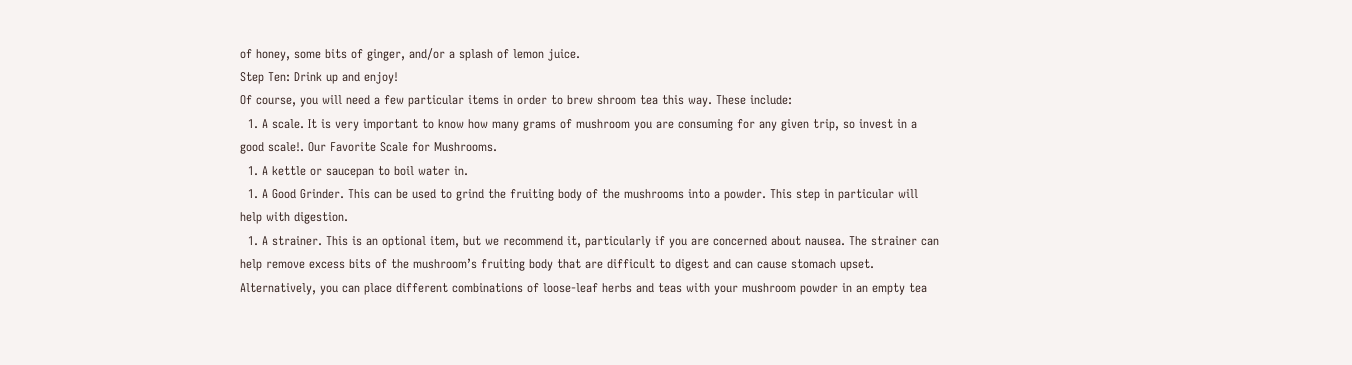of honey, some bits of ginger, and/or a splash of lemon juice.
Step Ten: Drink up and enjoy!
Of course, you will need a few particular items in order to brew shroom tea this way. These include:
  1. A scale. It is very important to know how many grams of mushroom you are consuming for any given trip, so invest in a good scale!. Our Favorite Scale for Mushrooms.
  1. A kettle or saucepan to boil water in.
  1. A Good Grinder. This can be used to grind the fruiting body of the mushrooms into a powder. This step in particular will help with digestion.
  1. A strainer. This is an optional item, but we recommend it, particularly if you are concerned about nausea. The strainer can help remove excess bits of the mushroom’s fruiting body that are difficult to digest and can cause stomach upset. Alternatively, you can place different combinations of loose-leaf herbs and teas with your mushroom powder in an empty tea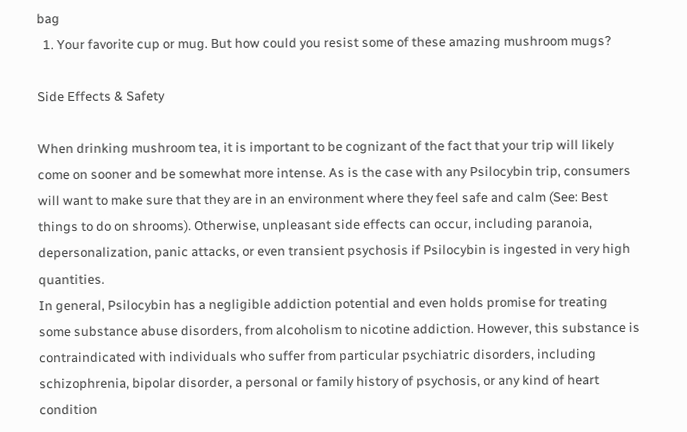bag
  1. Your favorite cup or mug. But how could you resist some of these amazing mushroom mugs?

Side Effects & Safety

When drinking mushroom tea, it is important to be cognizant of the fact that your trip will likely come on sooner and be somewhat more intense. As is the case with any Psilocybin trip, consumers will want to make sure that they are in an environment where they feel safe and calm (See: Best things to do on shrooms). Otherwise, unpleasant side effects can occur, including paranoia, depersonalization, panic attacks, or even transient psychosis if Psilocybin is ingested in very high quantities.
In general, Psilocybin has a negligible addiction potential and even holds promise for treating some substance abuse disorders, from alcoholism to nicotine addiction. However, this substance is contraindicated with individuals who suffer from particular psychiatric disorders, including schizophrenia, bipolar disorder, a personal or family history of psychosis, or any kind of heart condition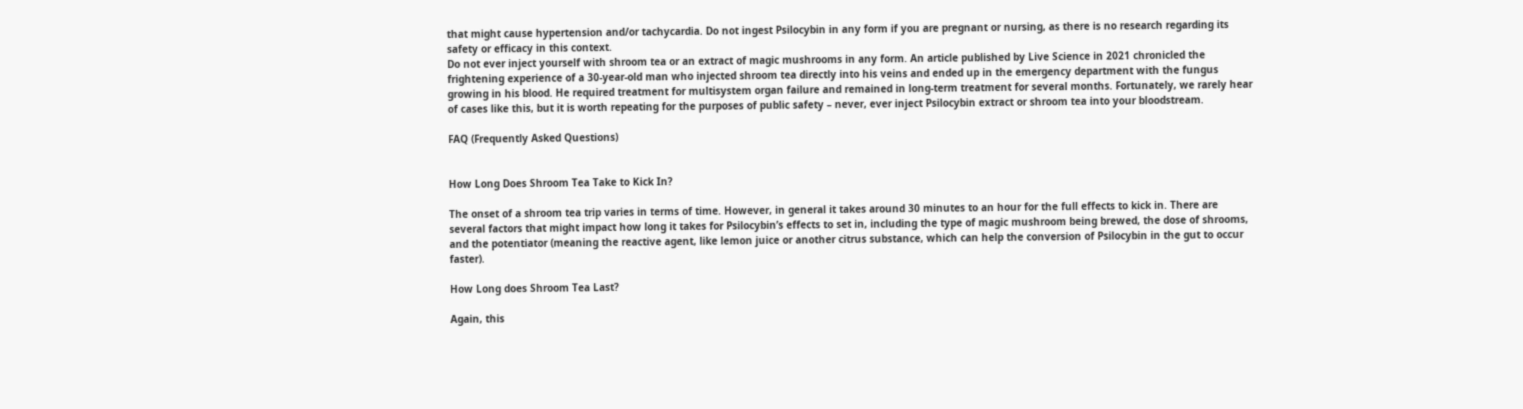that might cause hypertension and/or tachycardia. Do not ingest Psilocybin in any form if you are pregnant or nursing, as there is no research regarding its safety or efficacy in this context.
Do not ever inject yourself with shroom tea or an extract of magic mushrooms in any form. An article published by Live Science in 2021 chronicled the frightening experience of a 30-year-old man who injected shroom tea directly into his veins and ended up in the emergency department with the fungus growing in his blood. He required treatment for multisystem organ failure and remained in long-term treatment for several months. Fortunately, we rarely hear of cases like this, but it is worth repeating for the purposes of public safety – never, ever inject Psilocybin extract or shroom tea into your bloodstream.

FAQ (Frequently Asked Questions)


How Long Does Shroom Tea Take to Kick In?

The onset of a shroom tea trip varies in terms of time. However, in general it takes around 30 minutes to an hour for the full effects to kick in. There are several factors that might impact how long it takes for Psilocybin’s effects to set in, including the type of magic mushroom being brewed, the dose of shrooms, and the potentiator (meaning the reactive agent, like lemon juice or another citrus substance, which can help the conversion of Psilocybin in the gut to occur faster).

How Long does Shroom Tea Last?

Again, this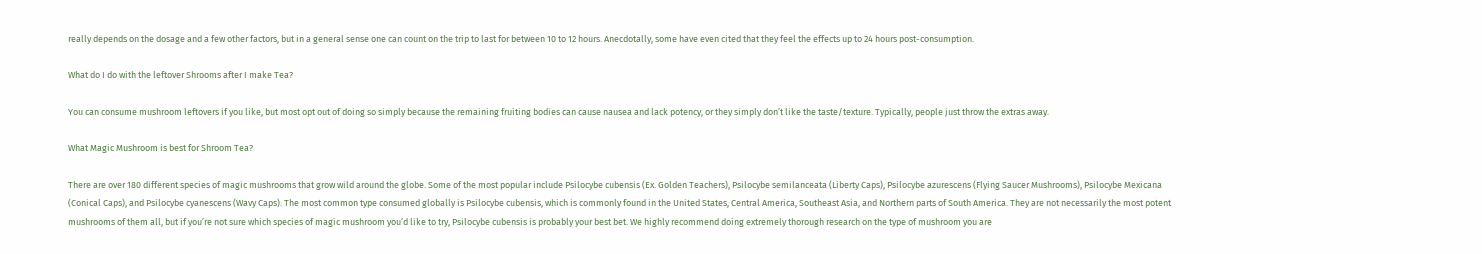really depends on the dosage and a few other factors, but in a general sense one can count on the trip to last for between 10 to 12 hours. Anecdotally, some have even cited that they feel the effects up to 24 hours post-consumption.

What do I do with the leftover Shrooms after I make Tea?

You can consume mushroom leftovers if you like, but most opt out of doing so simply because the remaining fruiting bodies can cause nausea and lack potency, or they simply don’t like the taste/texture. Typically, people just throw the extras away.

What Magic Mushroom is best for Shroom Tea?

There are over 180 different species of magic mushrooms that grow wild around the globe. Some of the most popular include Psilocybe cubensis (Ex. Golden Teachers), Psilocybe semilanceata (Liberty Caps), Psilocybe azurescens (Flying Saucer Mushrooms), Psilocybe Mexicana (Conical Caps), and Psilocybe cyanescens (Wavy Caps). The most common type consumed globally is Psilocybe cubensis, which is commonly found in the United States, Central America, Southeast Asia, and Northern parts of South America. They are not necessarily the most potent mushrooms of them all, but if you’re not sure which species of magic mushroom you’d like to try, Psilocybe cubensis is probably your best bet. We highly recommend doing extremely thorough research on the type of mushroom you are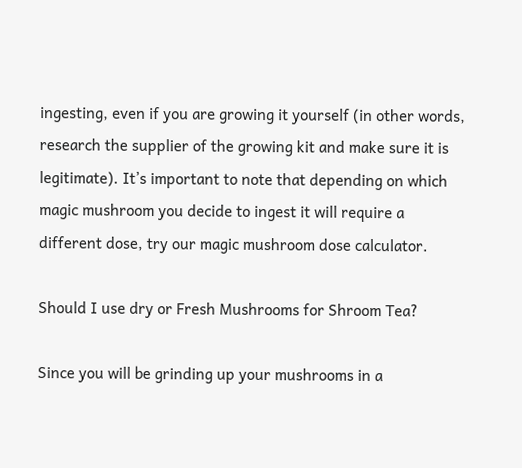ingesting, even if you are growing it yourself (in other words, research the supplier of the growing kit and make sure it is legitimate). It’s important to note that depending on which magic mushroom you decide to ingest it will require a different dose, try our magic mushroom dose calculator.

Should I use dry or Fresh Mushrooms for Shroom Tea?

Since you will be grinding up your mushrooms in a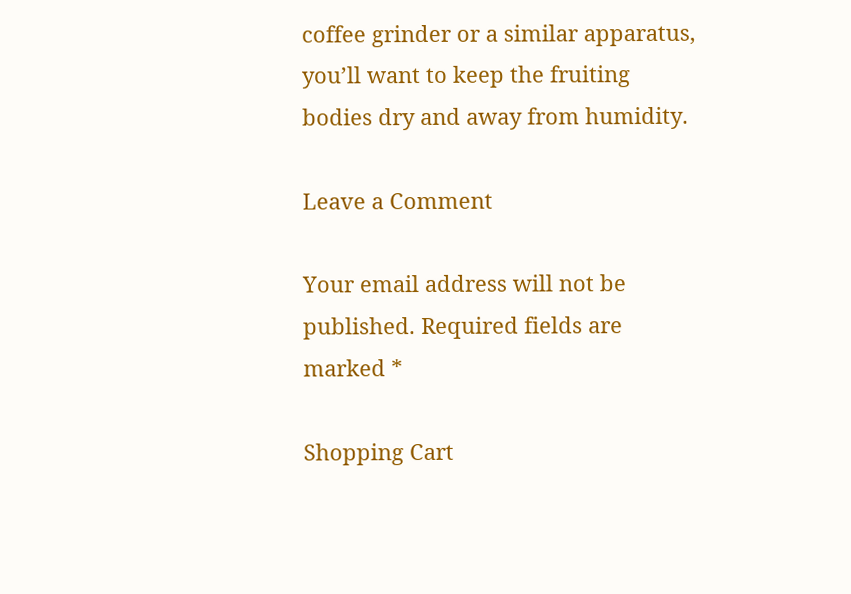coffee grinder or a similar apparatus, you’ll want to keep the fruiting bodies dry and away from humidity.

Leave a Comment

Your email address will not be published. Required fields are marked *

Shopping Cart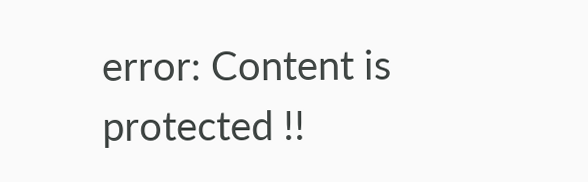error: Content is protected !!